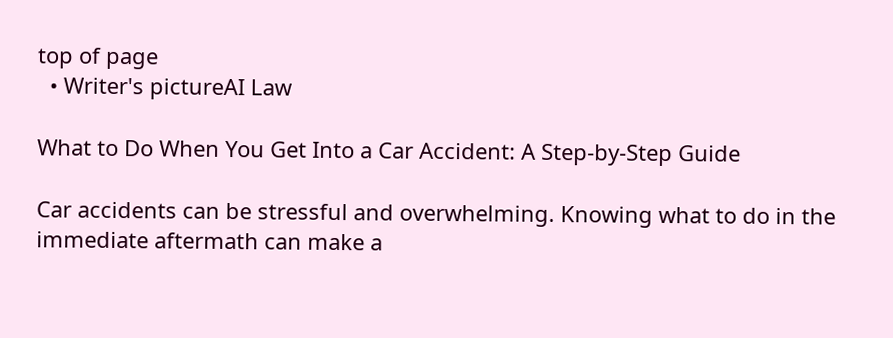top of page
  • Writer's pictureAI Law

What to Do When You Get Into a Car Accident: A Step-by-Step Guide

Car accidents can be stressful and overwhelming. Knowing what to do in the immediate aftermath can make a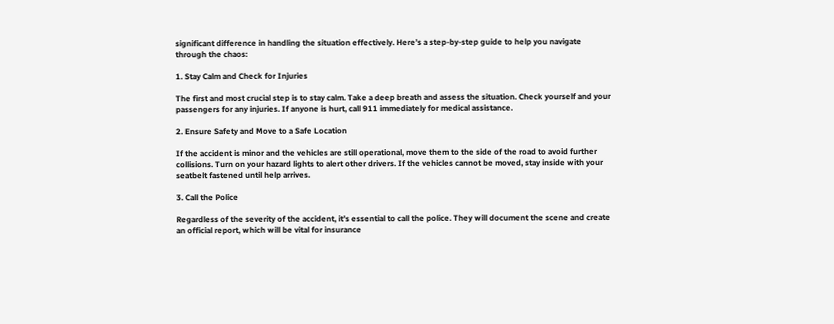significant difference in handling the situation effectively. Here’s a step-by-step guide to help you navigate through the chaos:

1. Stay Calm and Check for Injuries

The first and most crucial step is to stay calm. Take a deep breath and assess the situation. Check yourself and your passengers for any injuries. If anyone is hurt, call 911 immediately for medical assistance.

2. Ensure Safety and Move to a Safe Location

If the accident is minor and the vehicles are still operational, move them to the side of the road to avoid further collisions. Turn on your hazard lights to alert other drivers. If the vehicles cannot be moved, stay inside with your seatbelt fastened until help arrives.

3. Call the Police

Regardless of the severity of the accident, it’s essential to call the police. They will document the scene and create an official report, which will be vital for insurance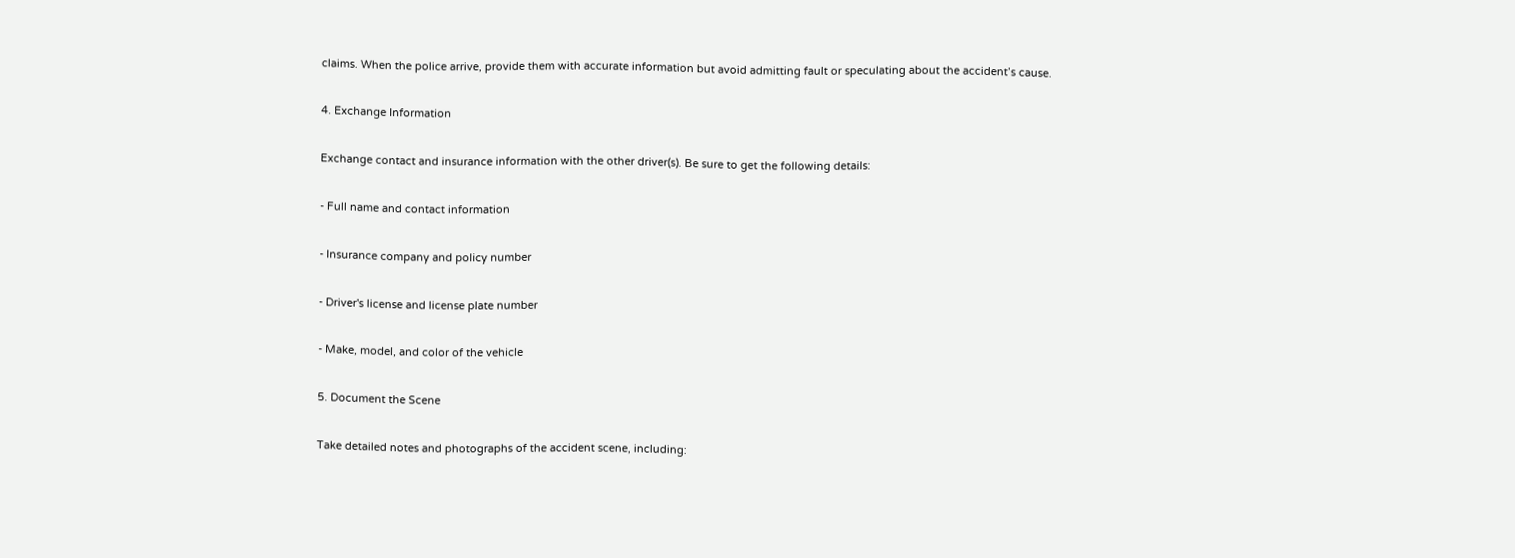claims. When the police arrive, provide them with accurate information but avoid admitting fault or speculating about the accident’s cause.

4. Exchange Information

Exchange contact and insurance information with the other driver(s). Be sure to get the following details:

- Full name and contact information

- Insurance company and policy number

- Driver's license and license plate number

- Make, model, and color of the vehicle

5. Document the Scene

Take detailed notes and photographs of the accident scene, including: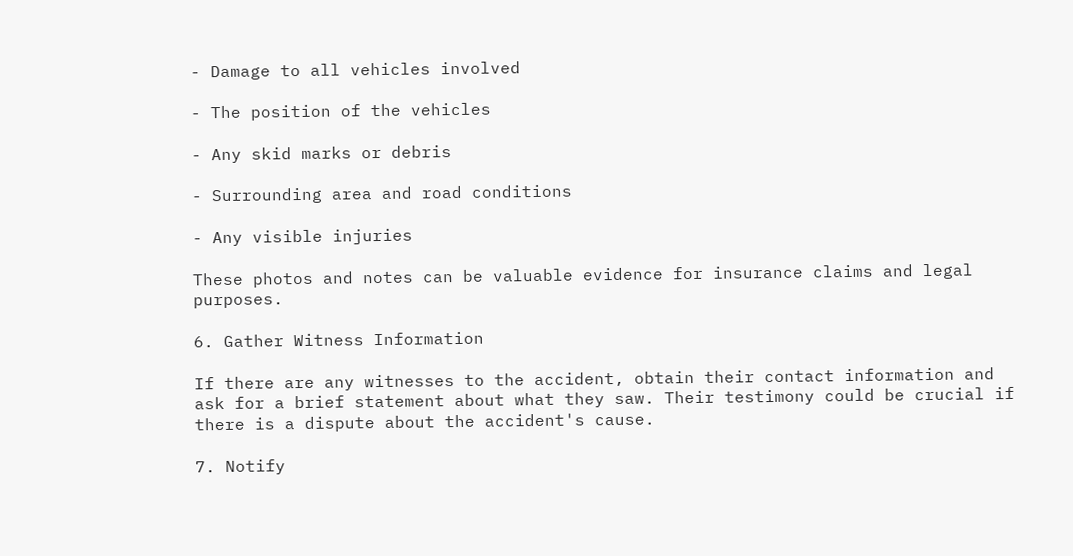- Damage to all vehicles involved

- The position of the vehicles

- Any skid marks or debris

- Surrounding area and road conditions

- Any visible injuries

These photos and notes can be valuable evidence for insurance claims and legal purposes.

6. Gather Witness Information

If there are any witnesses to the accident, obtain their contact information and ask for a brief statement about what they saw. Their testimony could be crucial if there is a dispute about the accident's cause.

7. Notify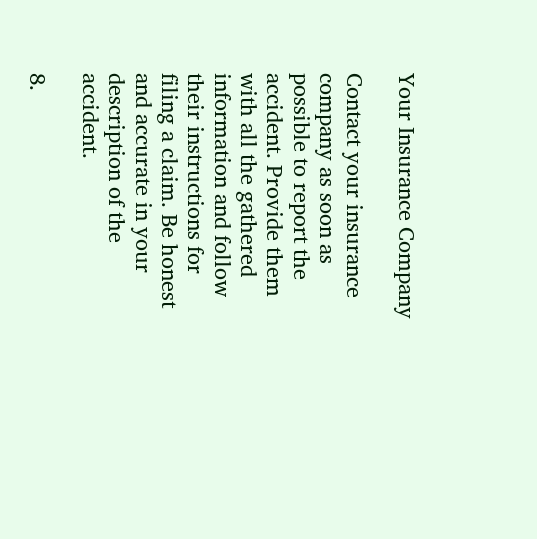Your Insurance Company

Contact your insurance company as soon as possible to report the accident. Provide them with all the gathered information and follow their instructions for filing a claim. Be honest and accurate in your description of the accident.

8.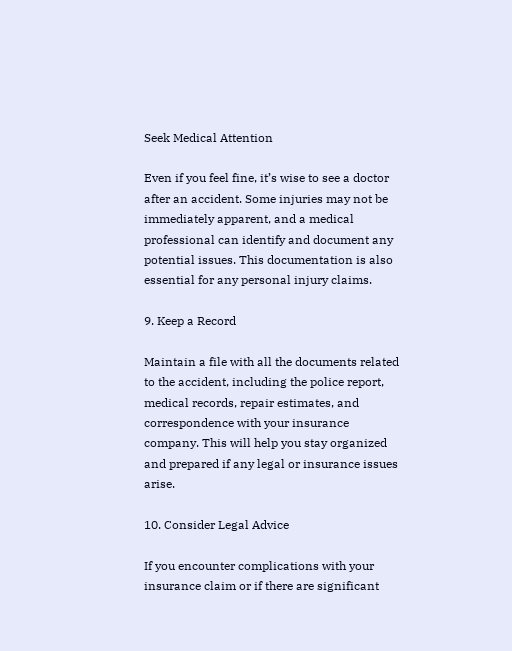Seek Medical Attention

Even if you feel fine, it’s wise to see a doctor after an accident. Some injuries may not be immediately apparent, and a medical professional can identify and document any potential issues. This documentation is also essential for any personal injury claims.

9. Keep a Record

Maintain a file with all the documents related to the accident, including the police report, medical records, repair estimates, and correspondence with your insurance company. This will help you stay organized and prepared if any legal or insurance issues arise.

10. Consider Legal Advice

If you encounter complications with your insurance claim or if there are significant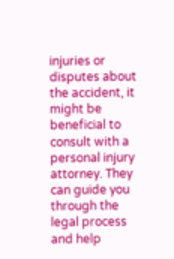injuries or disputes about the accident, it might be beneficial to consult with a personal injury attorney. They can guide you through the legal process and help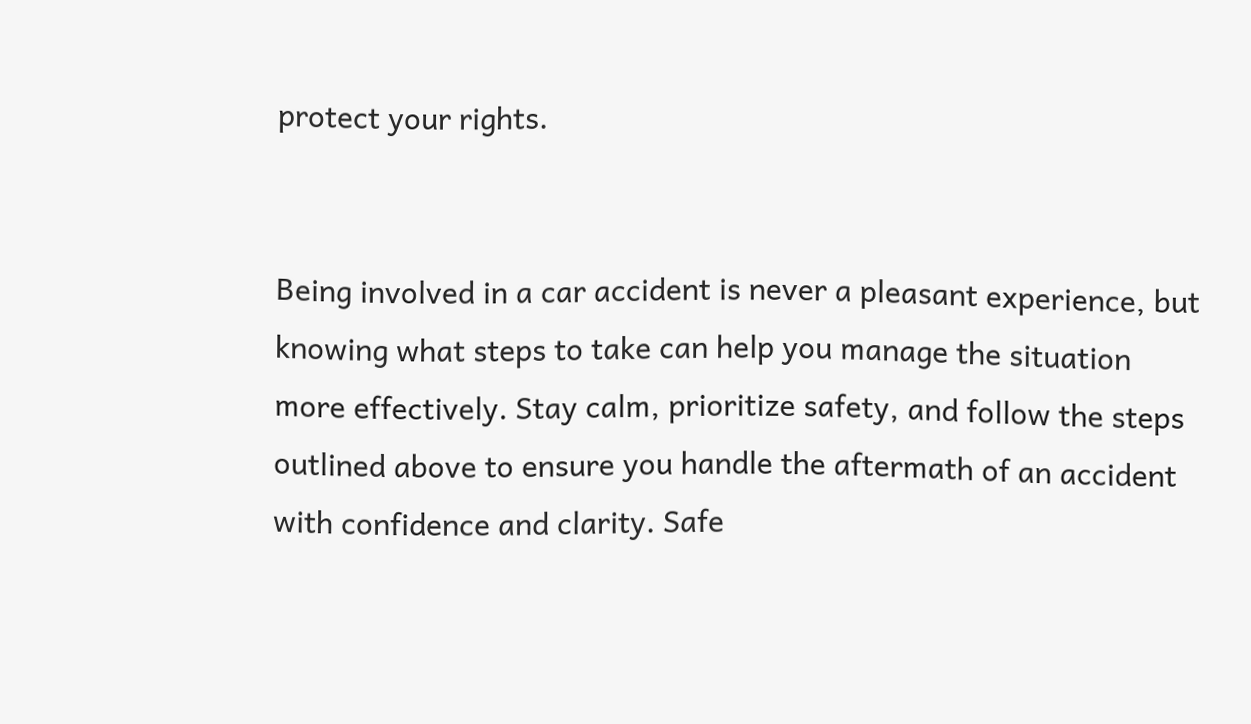protect your rights.


Being involved in a car accident is never a pleasant experience, but knowing what steps to take can help you manage the situation more effectively. Stay calm, prioritize safety, and follow the steps outlined above to ensure you handle the aftermath of an accident with confidence and clarity. Safe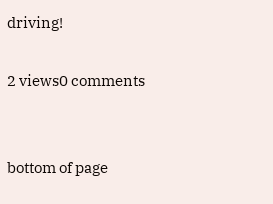driving!

2 views0 comments


bottom of page